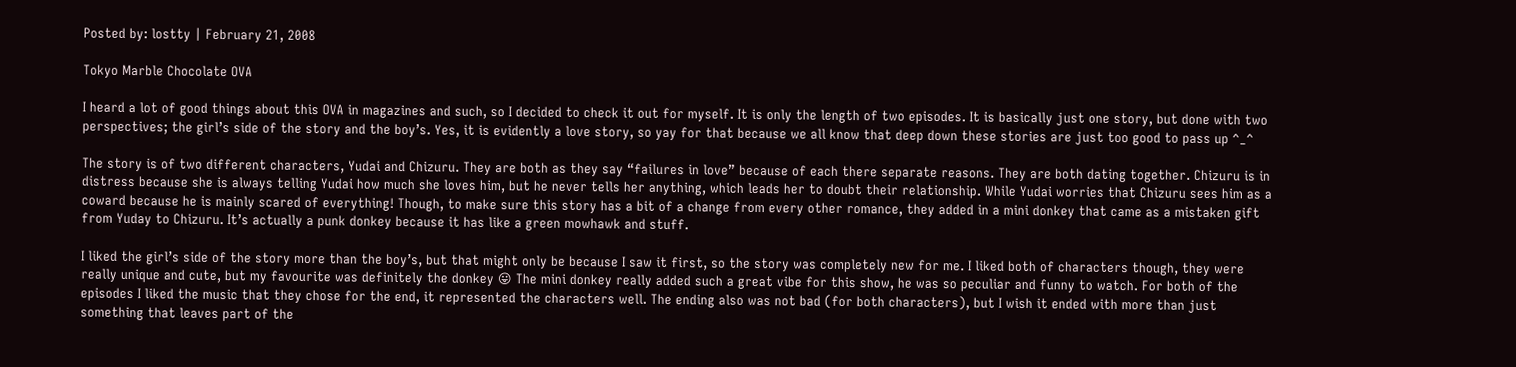Posted by: lostty | February 21, 2008

Tokyo Marble Chocolate OVA

I heard a lot of good things about this OVA in magazines and such, so I decided to check it out for myself. It is only the length of two episodes. It is basically just one story, but done with two perspectives; the girl’s side of the story and the boy’s. Yes, it is evidently a love story, so yay for that because we all know that deep down these stories are just too good to pass up ^_^

The story is of two different characters, Yudai and Chizuru. They are both as they say “failures in love” because of each there separate reasons. They are both dating together. Chizuru is in distress because she is always telling Yudai how much she loves him, but he never tells her anything, which leads her to doubt their relationship. While Yudai worries that Chizuru sees him as a coward because he is mainly scared of everything! Though, to make sure this story has a bit of a change from every other romance, they added in a mini donkey that came as a mistaken gift from Yuday to Chizuru. It’s actually a punk donkey because it has like a green mowhawk and stuff.

I liked the girl’s side of the story more than the boy’s, but that might only be because I saw it first, so the story was completely new for me. I liked both of characters though, they were really unique and cute, but my favourite was definitely the donkey 😛 The mini donkey really added such a great vibe for this show, he was so peculiar and funny to watch. For both of the episodes I liked the music that they chose for the end, it represented the characters well. The ending also was not bad (for both characters), but I wish it ended with more than just something that leaves part of the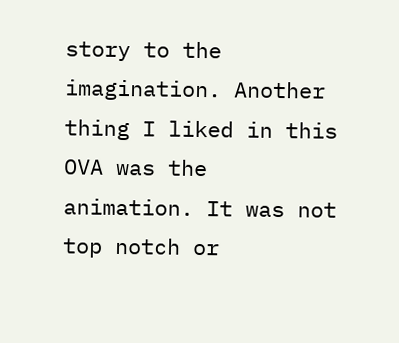story to the imagination. Another thing I liked in this OVA was the animation. It was not top notch or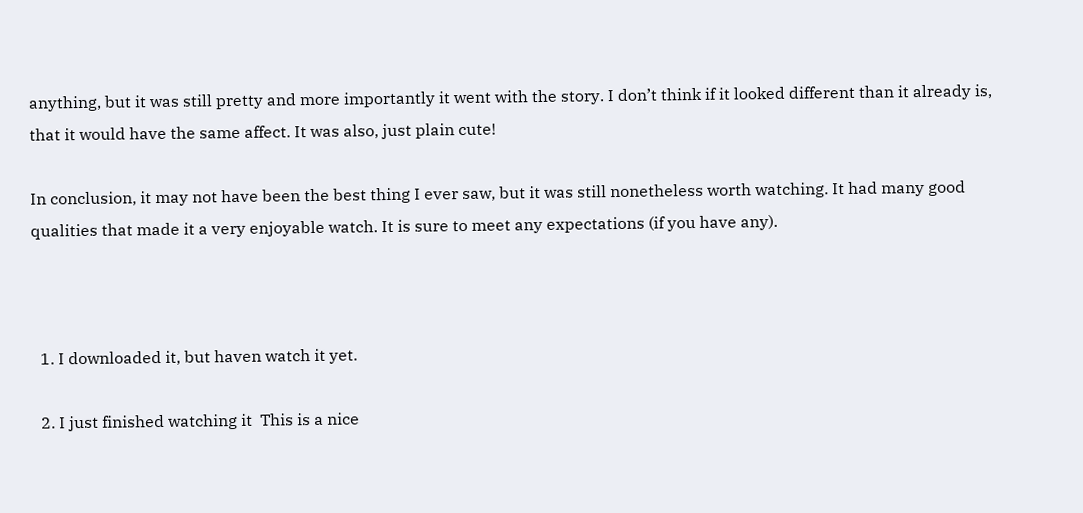anything, but it was still pretty and more importantly it went with the story. I don’t think if it looked different than it already is, that it would have the same affect. It was also, just plain cute!

In conclusion, it may not have been the best thing I ever saw, but it was still nonetheless worth watching. It had many good qualities that made it a very enjoyable watch. It is sure to meet any expectations (if you have any).



  1. I downloaded it, but haven watch it yet.

  2. I just finished watching it  This is a nice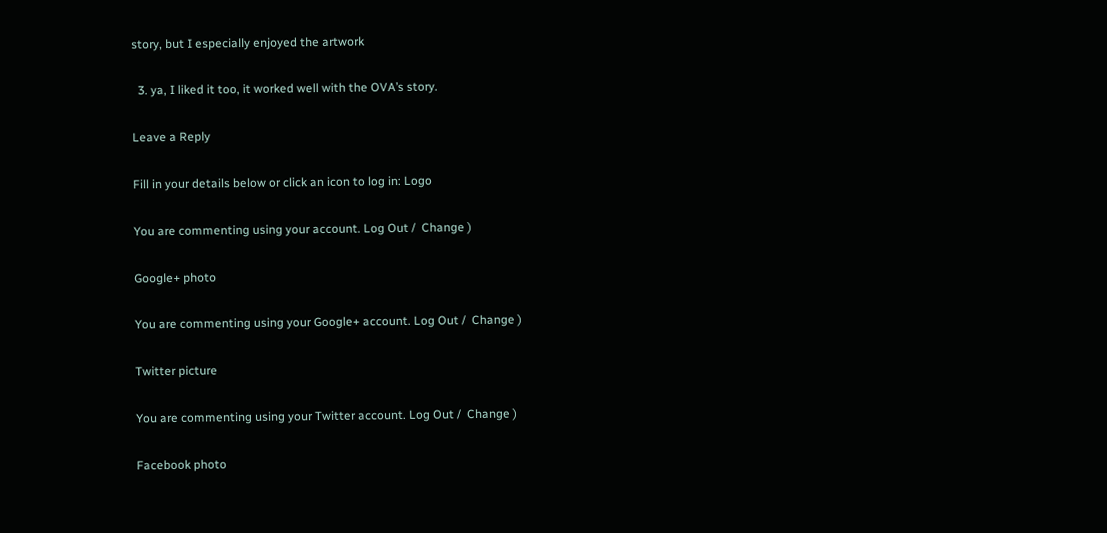story, but I especially enjoyed the artwork

  3. ya, I liked it too, it worked well with the OVA’s story.

Leave a Reply

Fill in your details below or click an icon to log in: Logo

You are commenting using your account. Log Out /  Change )

Google+ photo

You are commenting using your Google+ account. Log Out /  Change )

Twitter picture

You are commenting using your Twitter account. Log Out /  Change )

Facebook photo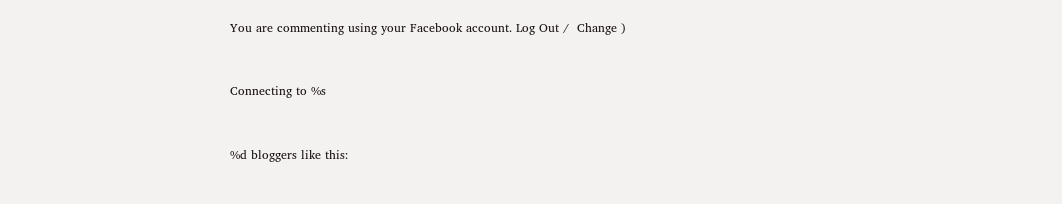You are commenting using your Facebook account. Log Out /  Change )


Connecting to %s


%d bloggers like this: